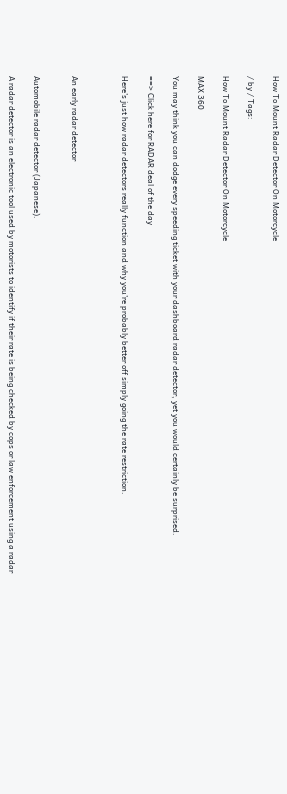How To Mount Radar Detector On Motorcycle

/ by / Tags:

How To Mount Radar Detector On Motorcycle

MAX 360

You may think you can dodge every speeding ticket with your dashboard radar detector, yet you would certainly be surprised.

==> Click here for RADAR deal of the day

Here’s just how radar detectors really function and why you’re probably better off simply going the rate restriction.



An early radar detector


Automobile radar detector (Japanese).

A radar detector is an electronic tool used by motorists to identify if their rate is being checked by cops or law enforcement using a radar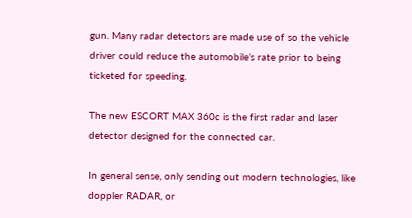gun. Many radar detectors are made use of so the vehicle driver could reduce the automobile’s rate prior to being ticketed for speeding.

The new ESCORT MAX 360c is the first radar and laser detector designed for the connected car.

In general sense, only sending out modern technologies, like doppler RADAR, or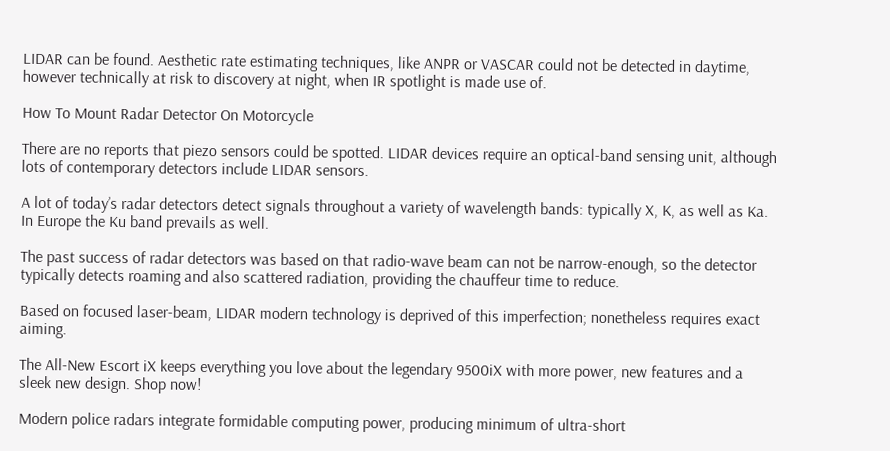LIDAR can be found. Aesthetic rate estimating techniques, like ANPR or VASCAR could not be detected in daytime, however technically at risk to discovery at night, when IR spotlight is made use of.

How To Mount Radar Detector On Motorcycle

There are no reports that piezo sensors could be spotted. LIDAR devices require an optical-band sensing unit, although lots of contemporary detectors include LIDAR sensors.

A lot of today’s radar detectors detect signals throughout a variety of wavelength bands: typically X, K, as well as Ka. In Europe the Ku band prevails as well.

The past success of radar detectors was based on that radio-wave beam can not be narrow-enough, so the detector typically detects roaming and also scattered radiation, providing the chauffeur time to reduce.

Based on focused laser-beam, LIDAR modern technology is deprived of this imperfection; nonetheless requires exact aiming.

The All-New Escort iX keeps everything you love about the legendary 9500iX with more power, new features and a sleek new design. Shop now!

Modern police radars integrate formidable computing power, producing minimum of ultra-short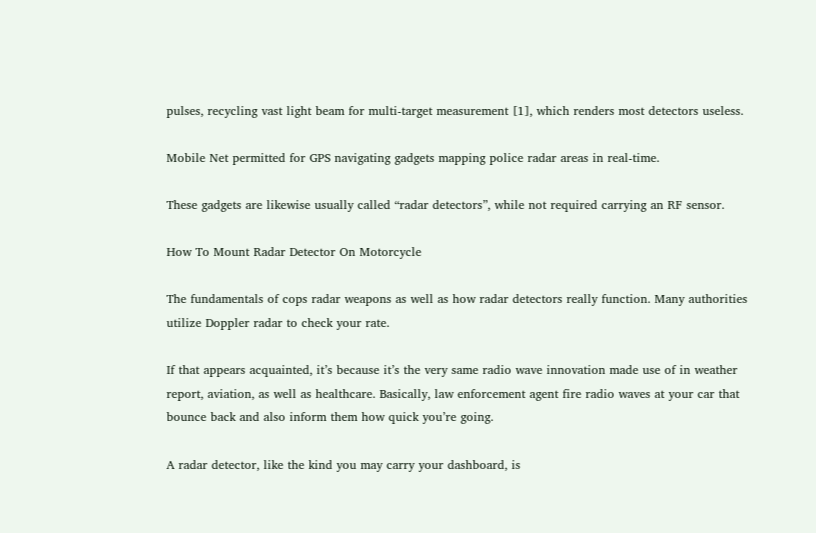pulses, recycling vast light beam for multi-target measurement [1], which renders most detectors useless.

Mobile Net permitted for GPS navigating gadgets mapping police radar areas in real-time.

These gadgets are likewise usually called “radar detectors”, while not required carrying an RF sensor.

How To Mount Radar Detector On Motorcycle

The fundamentals of cops radar weapons as well as how radar detectors really function. Many authorities utilize Doppler radar to check your rate.

If that appears acquainted, it’s because it’s the very same radio wave innovation made use of in weather report, aviation, as well as healthcare. Basically, law enforcement agent fire radio waves at your car that bounce back and also inform them how quick you’re going.

A radar detector, like the kind you may carry your dashboard, is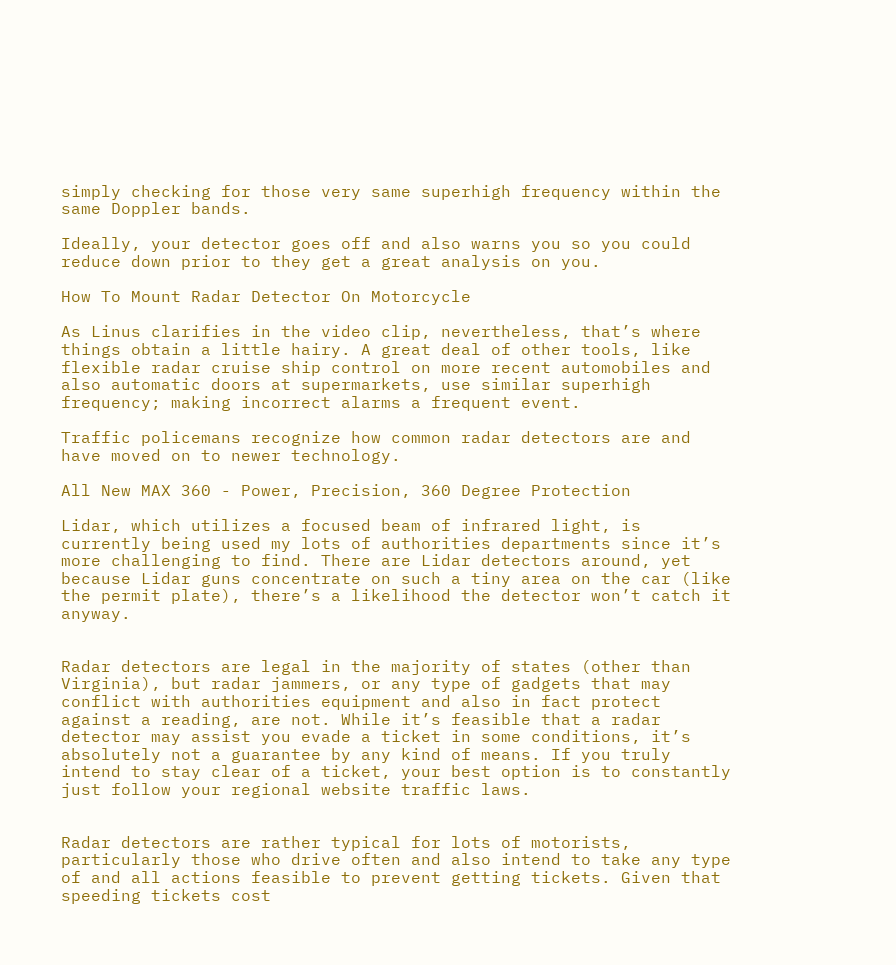simply checking for those very same superhigh frequency within the same Doppler bands.

Ideally, your detector goes off and also warns you so you could reduce down prior to they get a great analysis on you.

How To Mount Radar Detector On Motorcycle

As Linus clarifies in the video clip, nevertheless, that’s where things obtain a little hairy. A great deal of other tools, like flexible radar cruise ship control on more recent automobiles and also automatic doors at supermarkets, use similar superhigh frequency; making incorrect alarms a frequent event.

Traffic policemans recognize how common radar detectors are and have moved on to newer technology.

All New MAX 360 - Power, Precision, 360 Degree Protection

Lidar, which utilizes a focused beam of infrared light, is currently being used my lots of authorities departments since it’s more challenging to find. There are Lidar detectors around, yet because Lidar guns concentrate on such a tiny area on the car (like the permit plate), there’s a likelihood the detector won’t catch it anyway.


Radar detectors are legal in the majority of states (other than Virginia), but radar jammers, or any type of gadgets that may conflict with authorities equipment and also in fact protect against a reading, are not. While it’s feasible that a radar detector may assist you evade a ticket in some conditions, it’s absolutely not a guarantee by any kind of means. If you truly intend to stay clear of a ticket, your best option is to constantly just follow your regional website traffic laws.


Radar detectors are rather typical for lots of motorists, particularly those who drive often and also intend to take any type of and all actions feasible to prevent getting tickets. Given that speeding tickets cost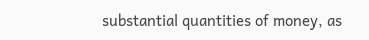substantial quantities of money, as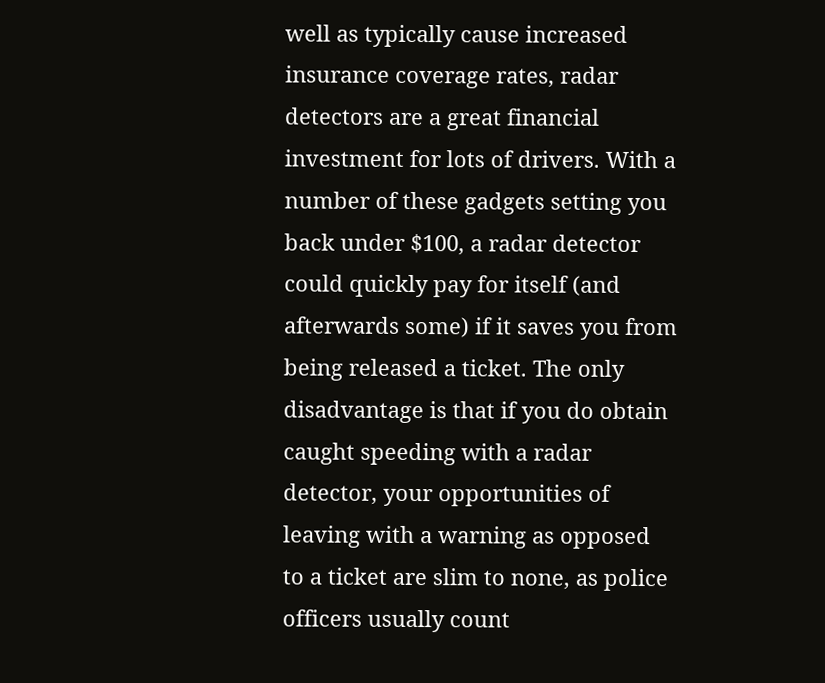well as typically cause increased insurance coverage rates, radar detectors are a great financial investment for lots of drivers. With a number of these gadgets setting you back under $100, a radar detector could quickly pay for itself (and afterwards some) if it saves you from being released a ticket. The only disadvantage is that if you do obtain caught speeding with a radar detector, your opportunities of leaving with a warning as opposed to a ticket are slim to none, as police officers usually count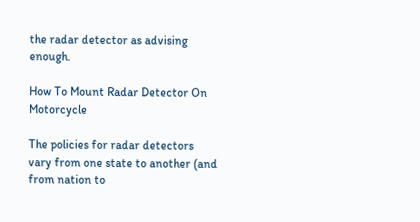the radar detector as advising enough.

How To Mount Radar Detector On Motorcycle

The policies for radar detectors vary from one state to another (and from nation to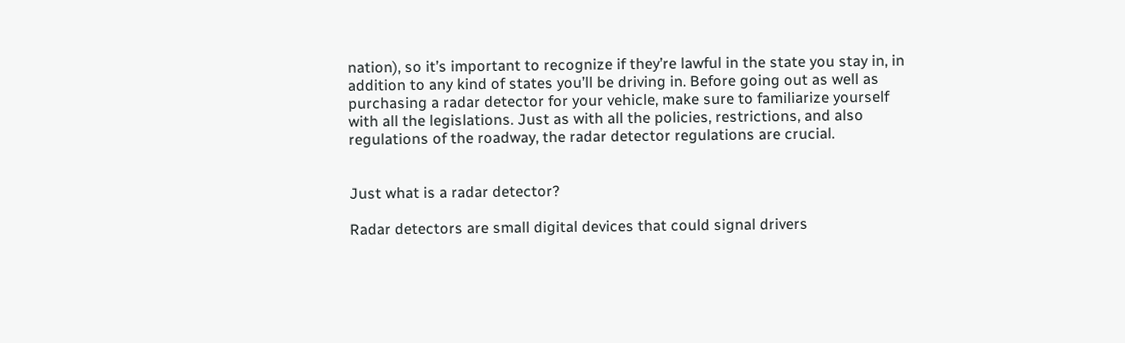nation), so it’s important to recognize if they’re lawful in the state you stay in, in addition to any kind of states you’ll be driving in. Before going out as well as purchasing a radar detector for your vehicle, make sure to familiarize yourself with all the legislations. Just as with all the policies, restrictions, and also regulations of the roadway, the radar detector regulations are crucial.


Just what is a radar detector?

Radar detectors are small digital devices that could signal drivers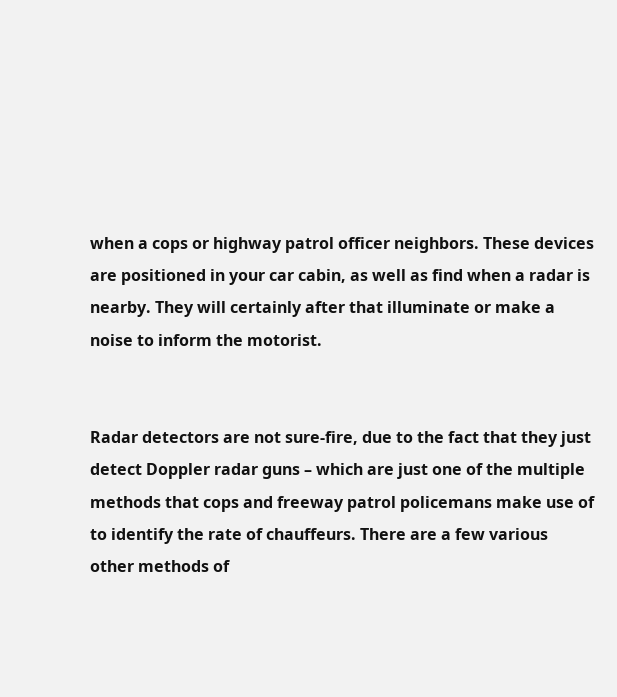when a cops or highway patrol officer neighbors. These devices are positioned in your car cabin, as well as find when a radar is nearby. They will certainly after that illuminate or make a noise to inform the motorist.


Radar detectors are not sure-fire, due to the fact that they just detect Doppler radar guns – which are just one of the multiple methods that cops and freeway patrol policemans make use of to identify the rate of chauffeurs. There are a few various other methods of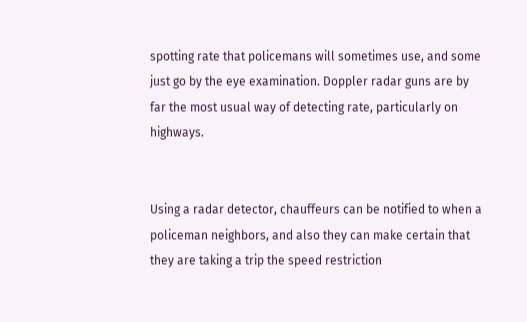spotting rate that policemans will sometimes use, and some just go by the eye examination. Doppler radar guns are by far the most usual way of detecting rate, particularly on highways.


Using a radar detector, chauffeurs can be notified to when a policeman neighbors, and also they can make certain that they are taking a trip the speed restriction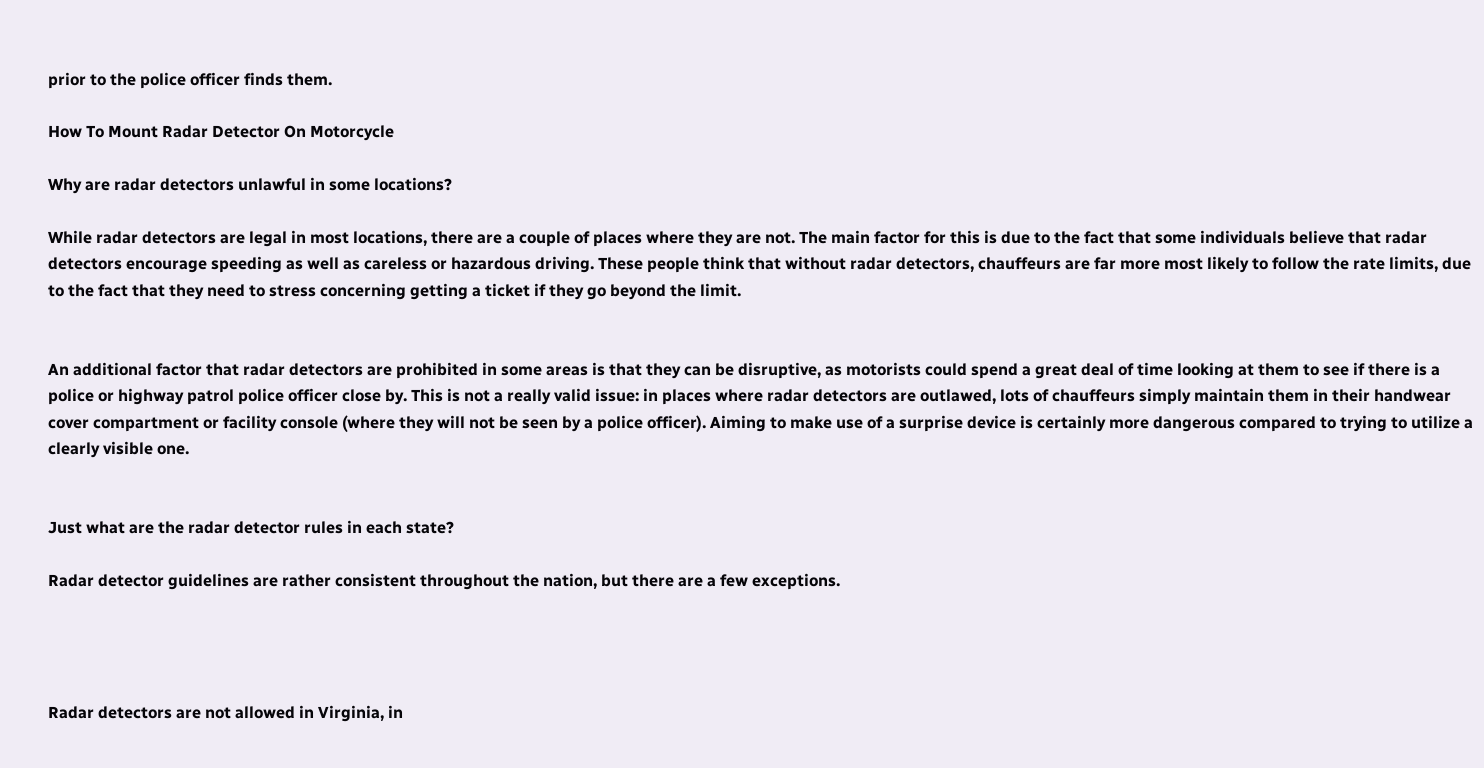prior to the police officer finds them.

How To Mount Radar Detector On Motorcycle

Why are radar detectors unlawful in some locations?

While radar detectors are legal in most locations, there are a couple of places where they are not. The main factor for this is due to the fact that some individuals believe that radar detectors encourage speeding as well as careless or hazardous driving. These people think that without radar detectors, chauffeurs are far more most likely to follow the rate limits, due to the fact that they need to stress concerning getting a ticket if they go beyond the limit.


An additional factor that radar detectors are prohibited in some areas is that they can be disruptive, as motorists could spend a great deal of time looking at them to see if there is a police or highway patrol police officer close by. This is not a really valid issue: in places where radar detectors are outlawed, lots of chauffeurs simply maintain them in their handwear cover compartment or facility console (where they will not be seen by a police officer). Aiming to make use of a surprise device is certainly more dangerous compared to trying to utilize a clearly visible one.


Just what are the radar detector rules in each state?

Radar detector guidelines are rather consistent throughout the nation, but there are a few exceptions.




Radar detectors are not allowed in Virginia, in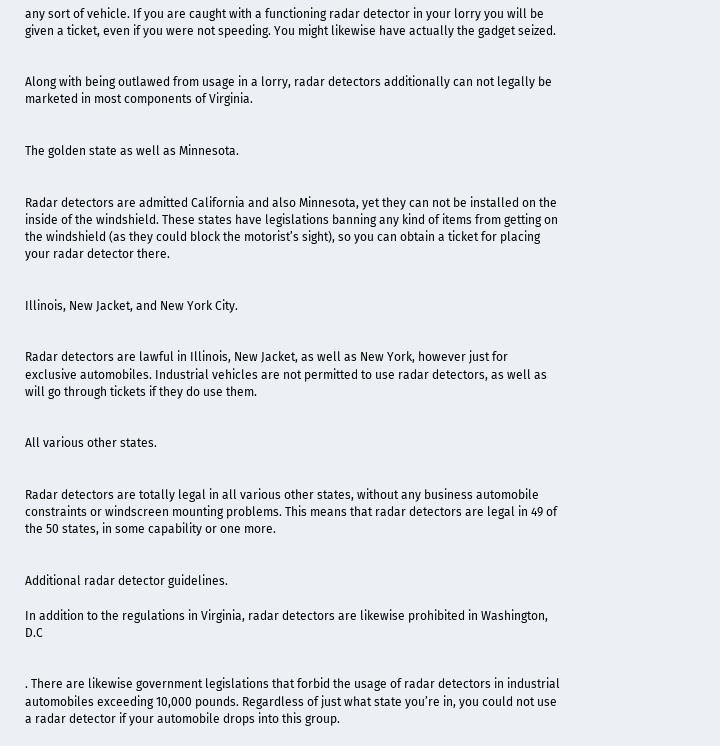any sort of vehicle. If you are caught with a functioning radar detector in your lorry you will be given a ticket, even if you were not speeding. You might likewise have actually the gadget seized.


Along with being outlawed from usage in a lorry, radar detectors additionally can not legally be marketed in most components of Virginia.


The golden state as well as Minnesota.


Radar detectors are admitted California and also Minnesota, yet they can not be installed on the inside of the windshield. These states have legislations banning any kind of items from getting on the windshield (as they could block the motorist’s sight), so you can obtain a ticket for placing your radar detector there.


Illinois, New Jacket, and New York City.


Radar detectors are lawful in Illinois, New Jacket, as well as New York, however just for exclusive automobiles. Industrial vehicles are not permitted to use radar detectors, as well as will go through tickets if they do use them.


All various other states.


Radar detectors are totally legal in all various other states, without any business automobile constraints or windscreen mounting problems. This means that radar detectors are legal in 49 of the 50 states, in some capability or one more.


Additional radar detector guidelines.

In addition to the regulations in Virginia, radar detectors are likewise prohibited in Washington, D.C


. There are likewise government legislations that forbid the usage of radar detectors in industrial automobiles exceeding 10,000 pounds. Regardless of just what state you’re in, you could not use a radar detector if your automobile drops into this group.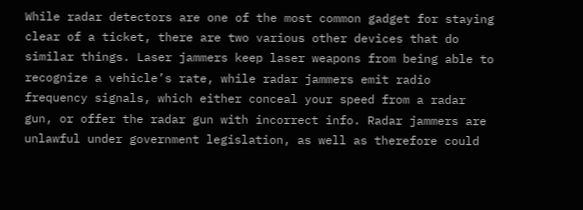While radar detectors are one of the most common gadget for staying clear of a ticket, there are two various other devices that do similar things. Laser jammers keep laser weapons from being able to recognize a vehicle’s rate, while radar jammers emit radio frequency signals, which either conceal your speed from a radar gun, or offer the radar gun with incorrect info. Radar jammers are unlawful under government legislation, as well as therefore could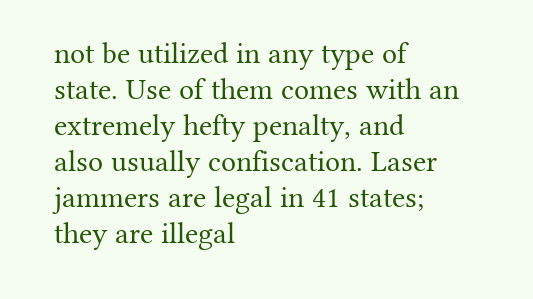not be utilized in any type of state. Use of them comes with an extremely hefty penalty, and also usually confiscation. Laser jammers are legal in 41 states; they are illegal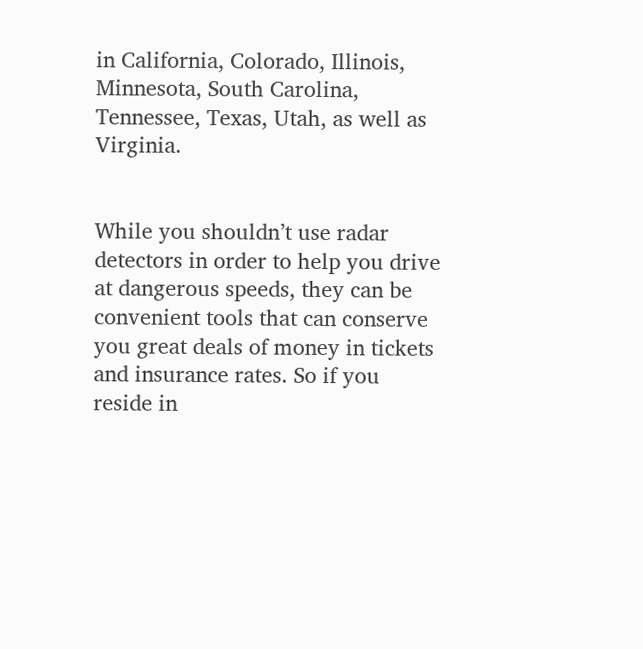in California, Colorado, Illinois, Minnesota, South Carolina, Tennessee, Texas, Utah, as well as Virginia.


While you shouldn’t use radar detectors in order to help you drive at dangerous speeds, they can be convenient tools that can conserve you great deals of money in tickets and insurance rates. So if you reside in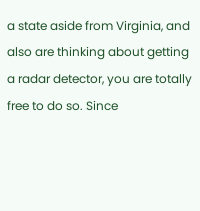a state aside from Virginia, and also are thinking about getting a radar detector, you are totally free to do so. Since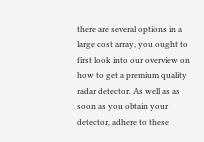there are several options in a large cost array, you ought to first look into our overview on how to get a premium quality radar detector. As well as as soon as you obtain your detector, adhere to these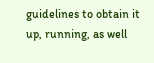guidelines to obtain it up, running, as well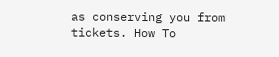as conserving you from tickets. How To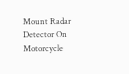Mount Radar Detector On Motorcycle